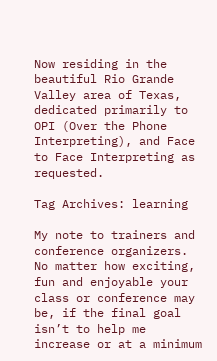Now residing in the beautiful Rio Grande Valley area of Texas, dedicated primarily to OPI (Over the Phone Interpreting), and Face to Face Interpreting as requested.

Tag Archives: learning

My note to trainers and conference organizers. No matter how exciting, fun and enjoyable your class or conference may be, if the final goal isn’t to help me increase or at a minimum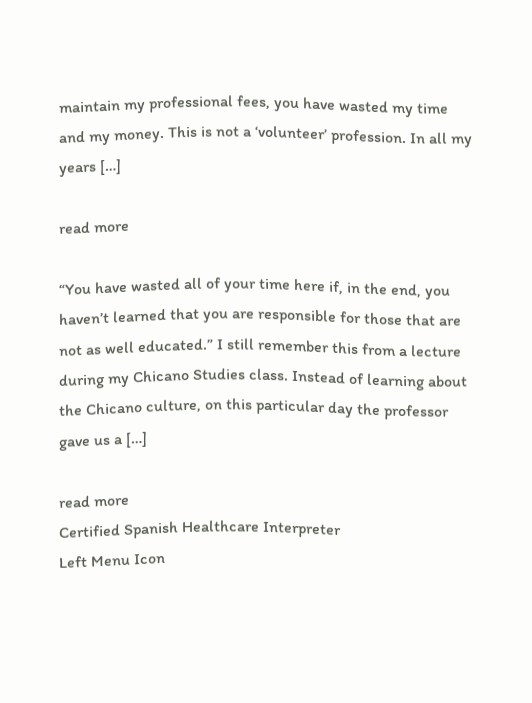maintain my professional fees, you have wasted my time and my money. This is not a ‘volunteer’ profession. In all my years […]

read more

“You have wasted all of your time here if, in the end, you haven’t learned that you are responsible for those that are not as well educated.” I still remember this from a lecture during my Chicano Studies class. Instead of learning about the Chicano culture, on this particular day the professor gave us a […]

read more
Certified Spanish Healthcare Interpreter
Left Menu Icon